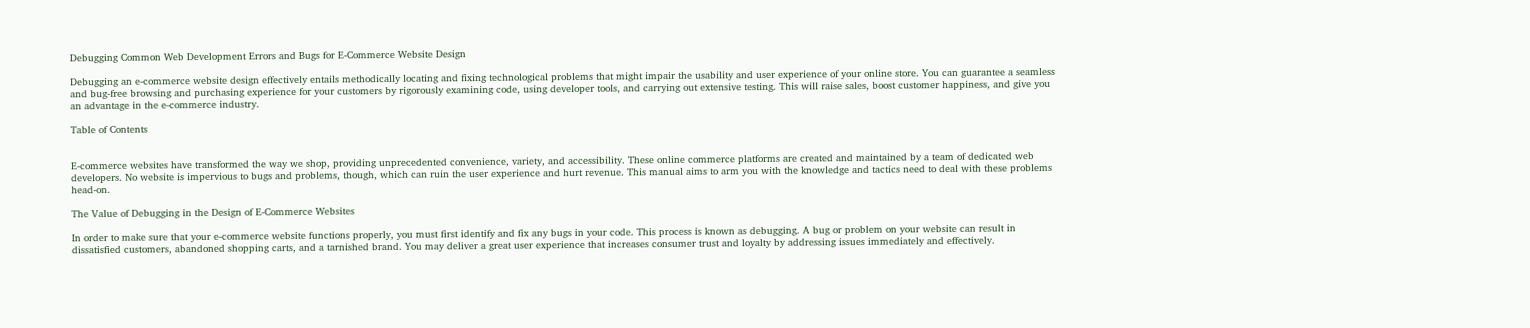Debugging Common Web Development Errors and Bugs for E-Commerce Website Design

Debugging an e-commerce website design effectively entails methodically locating and fixing technological problems that might impair the usability and user experience of your online store. You can guarantee a seamless and bug-free browsing and purchasing experience for your customers by rigorously examining code, using developer tools, and carrying out extensive testing. This will raise sales, boost customer happiness, and give you an advantage in the e-commerce industry.

Table of Contents


E-commerce websites have transformed the way we shop, providing unprecedented convenience, variety, and accessibility. These online commerce platforms are created and maintained by a team of dedicated web developers. No website is impervious to bugs and problems, though, which can ruin the user experience and hurt revenue. This manual aims to arm you with the knowledge and tactics need to deal with these problems head-on.

The Value of Debugging in the Design of E-Commerce Websites

In order to make sure that your e-commerce website functions properly, you must first identify and fix any bugs in your code. This process is known as debugging. A bug or problem on your website can result in dissatisfied customers, abandoned shopping carts, and a tarnished brand. You may deliver a great user experience that increases consumer trust and loyalty by addressing issues immediately and effectively.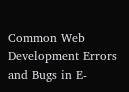Common Web Development Errors and Bugs in E-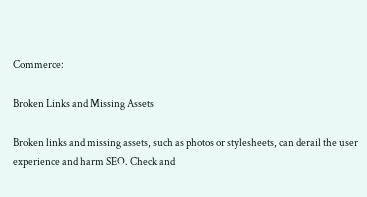Commerce:

Broken Links and Missing Assets

Broken links and missing assets, such as photos or stylesheets, can derail the user experience and harm SEO. Check and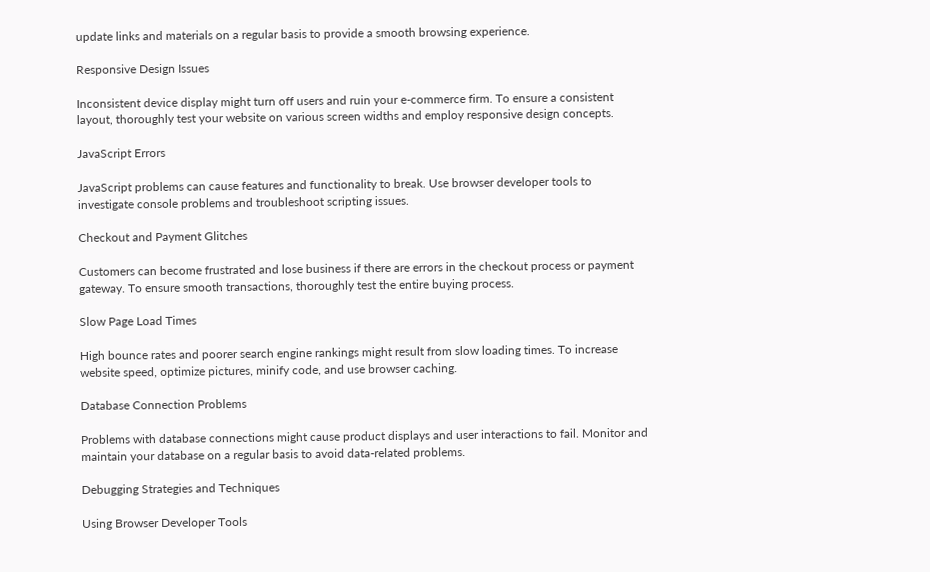update links and materials on a regular basis to provide a smooth browsing experience.

Responsive Design Issues

Inconsistent device display might turn off users and ruin your e-commerce firm. To ensure a consistent layout, thoroughly test your website on various screen widths and employ responsive design concepts.

JavaScript Errors

JavaScript problems can cause features and functionality to break. Use browser developer tools to investigate console problems and troubleshoot scripting issues.

Checkout and Payment Glitches

Customers can become frustrated and lose business if there are errors in the checkout process or payment gateway. To ensure smooth transactions, thoroughly test the entire buying process.

Slow Page Load Times

High bounce rates and poorer search engine rankings might result from slow loading times. To increase website speed, optimize pictures, minify code, and use browser caching.

Database Connection Problems

Problems with database connections might cause product displays and user interactions to fail. Monitor and maintain your database on a regular basis to avoid data-related problems.

Debugging Strategies and Techniques

Using Browser Developer Tools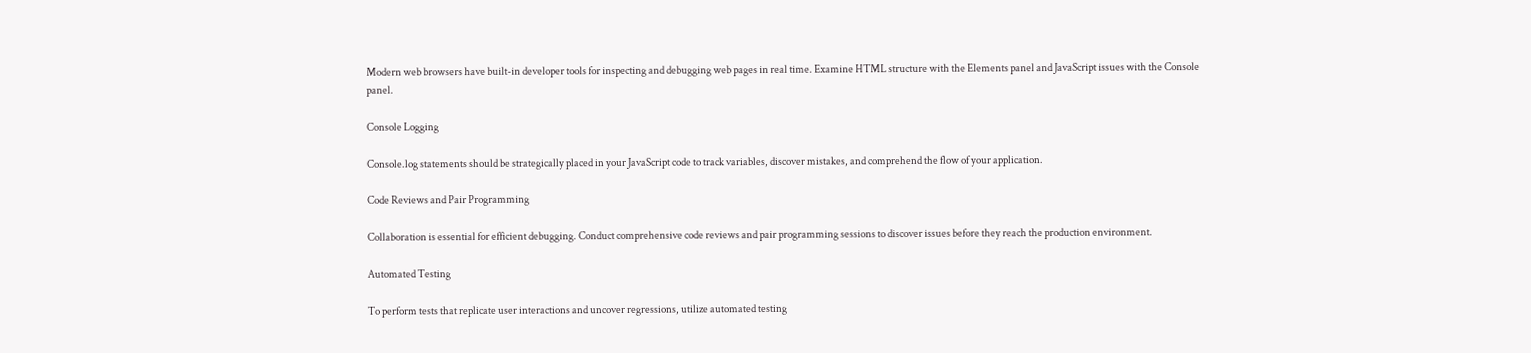Modern web browsers have built-in developer tools for inspecting and debugging web pages in real time. Examine HTML structure with the Elements panel and JavaScript issues with the Console panel.

Console Logging

Console.log statements should be strategically placed in your JavaScript code to track variables, discover mistakes, and comprehend the flow of your application.

Code Reviews and Pair Programming

Collaboration is essential for efficient debugging. Conduct comprehensive code reviews and pair programming sessions to discover issues before they reach the production environment.

Automated Testing

To perform tests that replicate user interactions and uncover regressions, utilize automated testing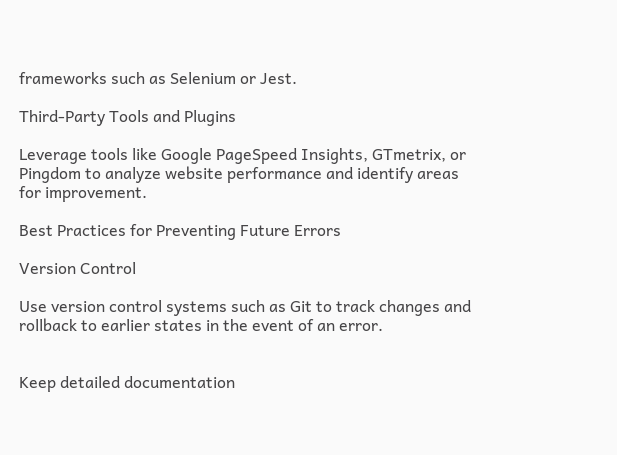frameworks such as Selenium or Jest.

Third-Party Tools and Plugins

Leverage tools like Google PageSpeed Insights, GTmetrix, or Pingdom to analyze website performance and identify areas for improvement.

Best Practices for Preventing Future Errors

Version Control

Use version control systems such as Git to track changes and rollback to earlier states in the event of an error.


Keep detailed documentation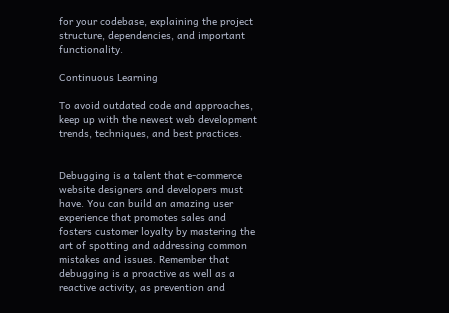for your codebase, explaining the project structure, dependencies, and important functionality.

Continuous Learning

To avoid outdated code and approaches, keep up with the newest web development trends, techniques, and best practices.


Debugging is a talent that e-commerce website designers and developers must have. You can build an amazing user experience that promotes sales and fosters customer loyalty by mastering the art of spotting and addressing common mistakes and issues. Remember that debugging is a proactive as well as a reactive activity, as prevention and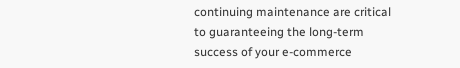continuing maintenance are critical to guaranteeing the long-term success of your e-commerce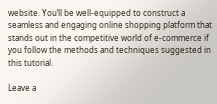website. You’ll be well-equipped to construct a seamless and engaging online shopping platform that stands out in the competitive world of e-commerce if you follow the methods and techniques suggested in this tutorial.

Leave a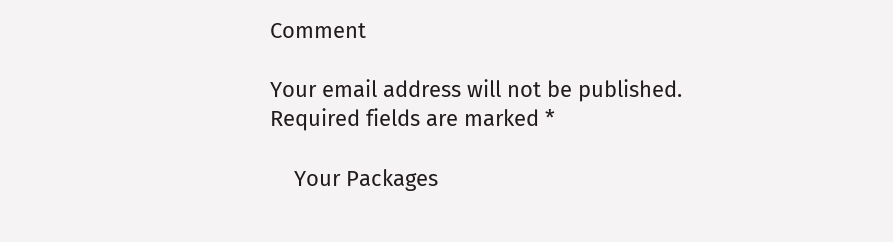Comment

Your email address will not be published. Required fields are marked *

    Your Packages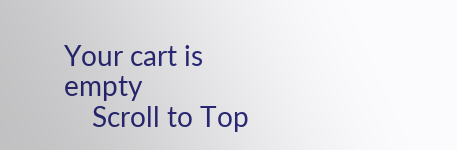Your cart is empty
    Scroll to Top